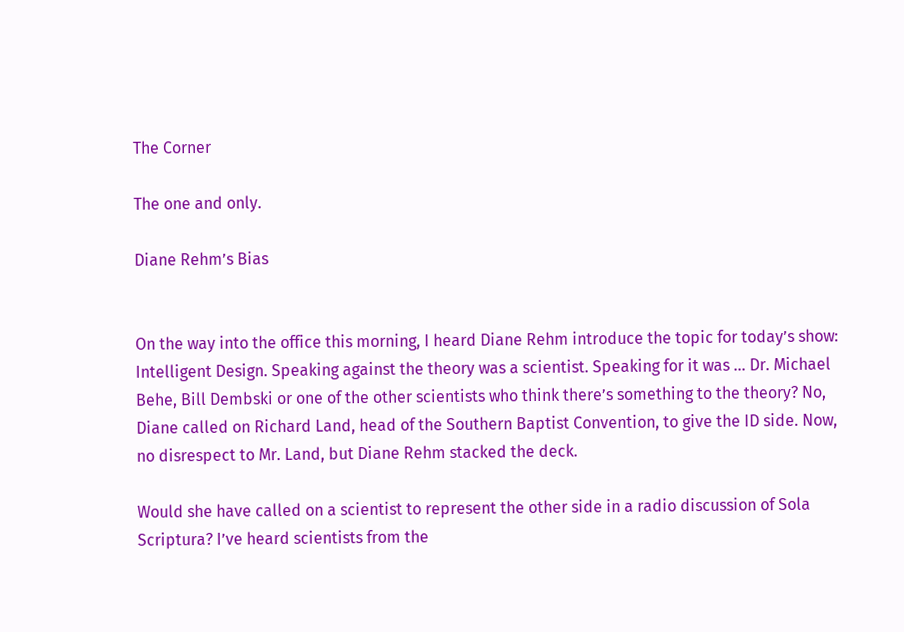The Corner

The one and only.

Diane Rehm’s Bias


On the way into the office this morning, I heard Diane Rehm introduce the topic for today’s show: Intelligent Design. Speaking against the theory was a scientist. Speaking for it was … Dr. Michael Behe, Bill Dembski or one of the other scientists who think there’s something to the theory? No, Diane called on Richard Land, head of the Southern Baptist Convention, to give the ID side. Now, no disrespect to Mr. Land, but Diane Rehm stacked the deck.

Would she have called on a scientist to represent the other side in a radio discussion of Sola Scriptura? I’ve heard scientists from the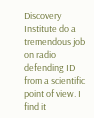Discovery Institute do a tremendous job on radio defending ID from a scientific point of view. I find it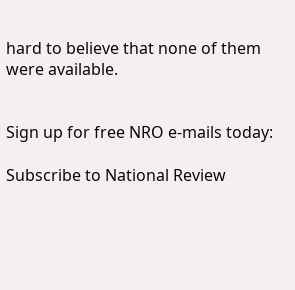hard to believe that none of them were available.


Sign up for free NRO e-mails today:

Subscribe to National Review